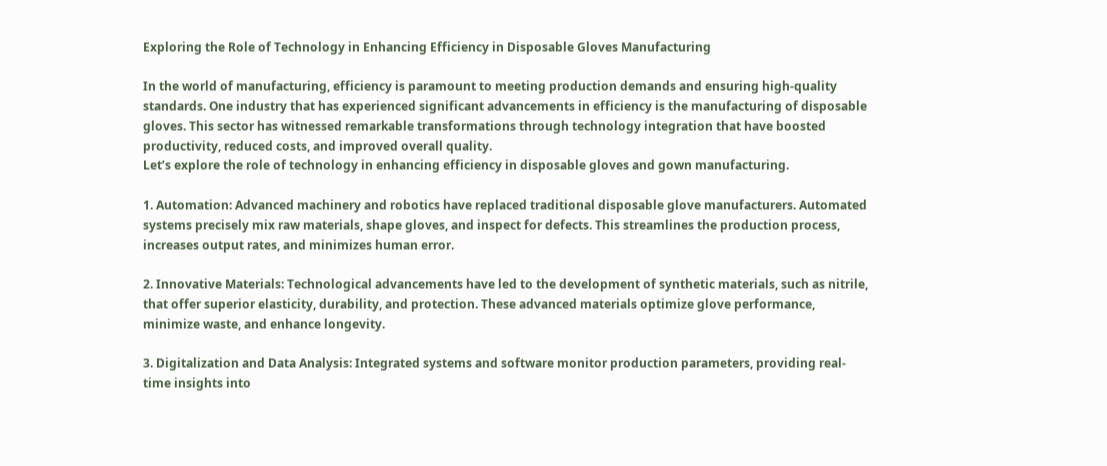Exploring the Role of Technology in Enhancing Efficiency in Disposable Gloves Manufacturing

In the world of manufacturing, efficiency is paramount to meeting production demands and ensuring high-quality standards. One industry that has experienced significant advancements in efficiency is the manufacturing of disposable gloves. This sector has witnessed remarkable transformations through technology integration that have boosted productivity, reduced costs, and improved overall quality.
Let’s explore the role of technology in enhancing efficiency in disposable gloves and gown manufacturing.

1. Automation: Advanced machinery and robotics have replaced traditional disposable glove manufacturers. Automated systems precisely mix raw materials, shape gloves, and inspect for defects. This streamlines the production process, increases output rates, and minimizes human error.

2. Innovative Materials: Technological advancements have led to the development of synthetic materials, such as nitrile, that offer superior elasticity, durability, and protection. These advanced materials optimize glove performance, minimize waste, and enhance longevity.

3. Digitalization and Data Analysis: Integrated systems and software monitor production parameters, providing real-time insights into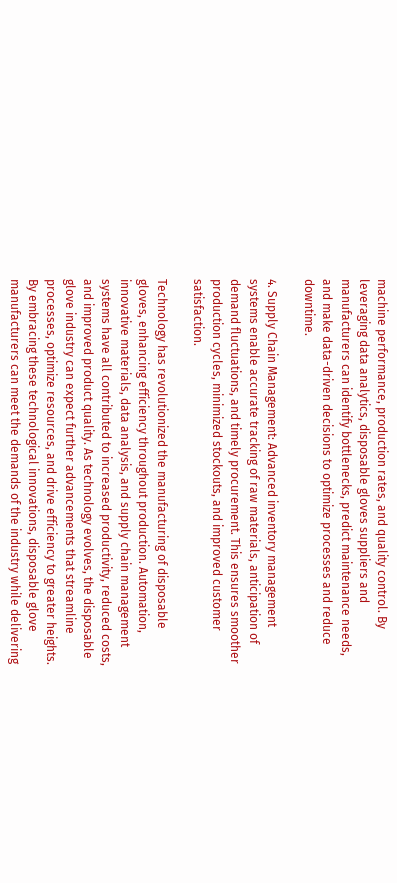machine performance, production rates, and quality control. By leveraging data analytics, disposable gloves suppliers and manufacturers can identify bottlenecks, predict maintenance needs, and make data-driven decisions to optimize processes and reduce downtime.

4. Supply Chain Management: Advanced inventory management systems enable accurate tracking of raw materials, anticipation of demand fluctuations, and timely procurement. This ensures smoother production cycles, minimized stockouts, and improved customer satisfaction.

Technology has revolutionized the manufacturing of disposable gloves, enhancing efficiency throughout production. Automation, innovative materials, data analysis, and supply chain management systems have all contributed to increased productivity, reduced costs, and improved product quality. As technology evolves, the disposable glove industry can expect further advancements that streamline processes, optimize resources, and drive efficiency to greater heights. By embracing these technological innovations, disposable glove manufacturers can meet the demands of the industry while delivering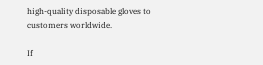high-quality disposable gloves to customers worldwide.

If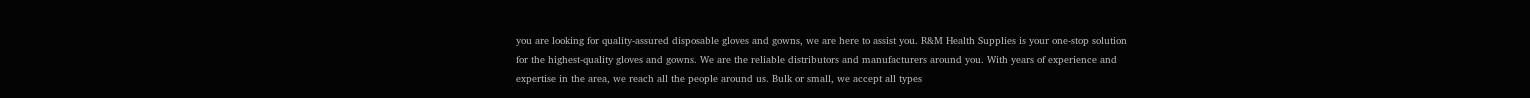you are looking for quality-assured disposable gloves and gowns, we are here to assist you. R&M Health Supplies is your one-stop solution for the highest-quality gloves and gowns. We are the reliable distributors and manufacturers around you. With years of experience and expertise in the area, we reach all the people around us. Bulk or small, we accept all types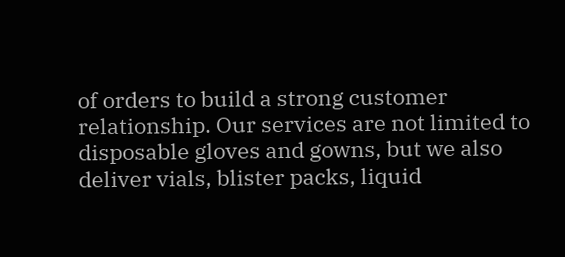of orders to build a strong customer relationship. Our services are not limited to disposable gloves and gowns, but we also deliver vials, blister packs, liquid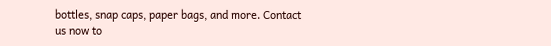bottles, snap caps, paper bags, and more. Contact us now to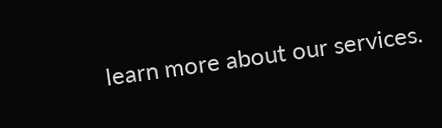learn more about our services.